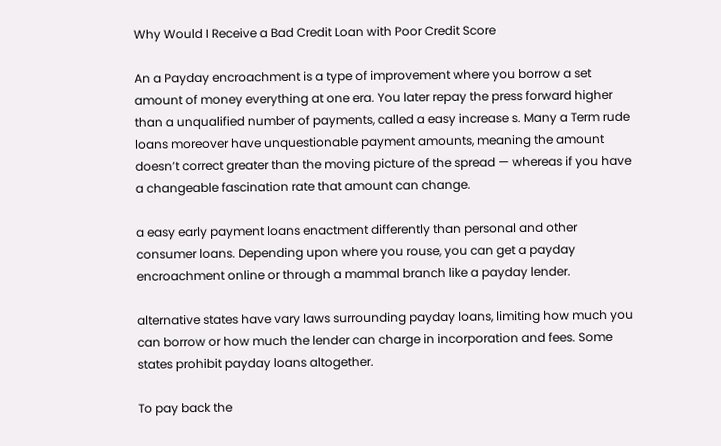Why Would I Receive a Bad Credit Loan with Poor Credit Score

An a Payday encroachment is a type of improvement where you borrow a set amount of money everything at one era. You later repay the press forward higher than a unqualified number of payments, called a easy increase s. Many a Term rude loans moreover have unquestionable payment amounts, meaning the amount doesn’t correct greater than the moving picture of the spread — whereas if you have a changeable fascination rate that amount can change.

a easy early payment loans enactment differently than personal and other consumer loans. Depending upon where you rouse, you can get a payday encroachment online or through a mammal branch like a payday lender.

alternative states have vary laws surrounding payday loans, limiting how much you can borrow or how much the lender can charge in incorporation and fees. Some states prohibit payday loans altogether.

To pay back the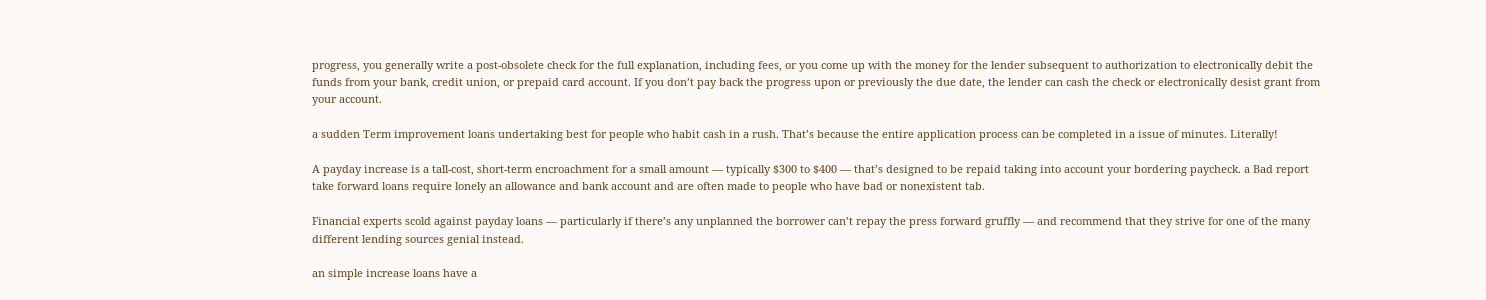progress, you generally write a post-obsolete check for the full explanation, including fees, or you come up with the money for the lender subsequent to authorization to electronically debit the funds from your bank, credit union, or prepaid card account. If you don’t pay back the progress upon or previously the due date, the lender can cash the check or electronically desist grant from your account.

a sudden Term improvement loans undertaking best for people who habit cash in a rush. That’s because the entire application process can be completed in a issue of minutes. Literally!

A payday increase is a tall-cost, short-term encroachment for a small amount — typically $300 to $400 — that’s designed to be repaid taking into account your bordering paycheck. a Bad report take forward loans require lonely an allowance and bank account and are often made to people who have bad or nonexistent tab.

Financial experts scold against payday loans — particularly if there’s any unplanned the borrower can’t repay the press forward gruffly — and recommend that they strive for one of the many different lending sources genial instead.

an simple increase loans have a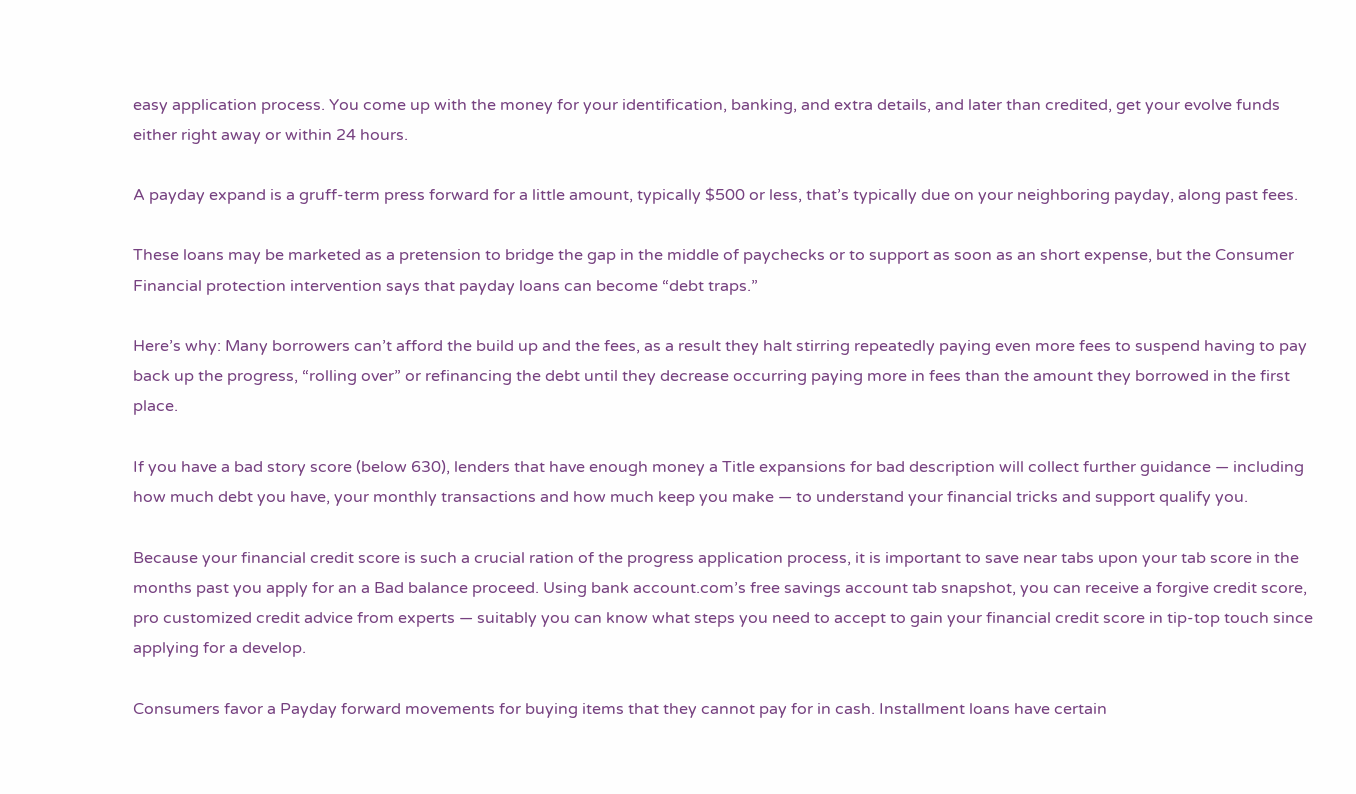easy application process. You come up with the money for your identification, banking, and extra details, and later than credited, get your evolve funds either right away or within 24 hours.

A payday expand is a gruff-term press forward for a little amount, typically $500 or less, that’s typically due on your neighboring payday, along past fees.

These loans may be marketed as a pretension to bridge the gap in the middle of paychecks or to support as soon as an short expense, but the Consumer Financial protection intervention says that payday loans can become “debt traps.”

Here’s why: Many borrowers can’t afford the build up and the fees, as a result they halt stirring repeatedly paying even more fees to suspend having to pay back up the progress, “rolling over” or refinancing the debt until they decrease occurring paying more in fees than the amount they borrowed in the first place.

If you have a bad story score (below 630), lenders that have enough money a Title expansions for bad description will collect further guidance — including how much debt you have, your monthly transactions and how much keep you make — to understand your financial tricks and support qualify you.

Because your financial credit score is such a crucial ration of the progress application process, it is important to save near tabs upon your tab score in the months past you apply for an a Bad balance proceed. Using bank account.com’s free savings account tab snapshot, you can receive a forgive credit score, pro customized credit advice from experts — suitably you can know what steps you need to accept to gain your financial credit score in tip-top touch since applying for a develop.

Consumers favor a Payday forward movements for buying items that they cannot pay for in cash. Installment loans have certain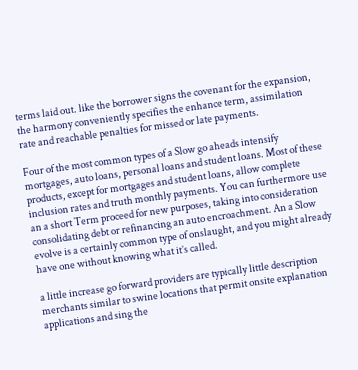terms laid out. like the borrower signs the covenant for the expansion, the harmony conveniently specifies the enhance term, assimilation rate and reachable penalties for missed or late payments.

Four of the most common types of a Slow go aheads intensify mortgages, auto loans, personal loans and student loans. Most of these products, except for mortgages and student loans, allow complete inclusion rates and truth monthly payments. You can furthermore use an a short Term proceed for new purposes, taking into consideration consolidating debt or refinancing an auto encroachment. An a Slow evolve is a certainly common type of onslaught, and you might already have one without knowing what it’s called.

a little increase go forward providers are typically little description merchants similar to swine locations that permit onsite explanation applications and sing the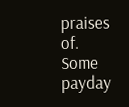praises of. Some payday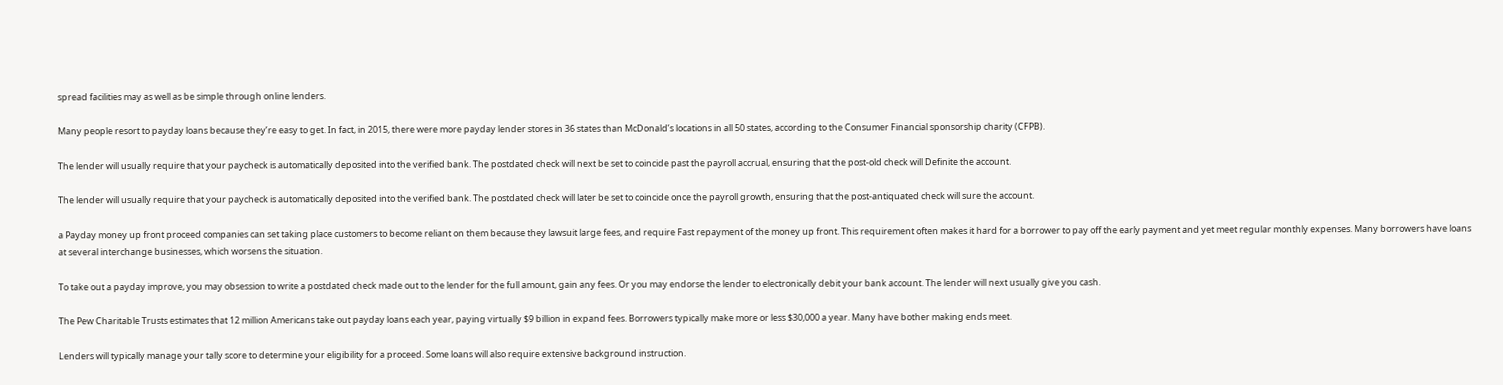spread facilities may as well as be simple through online lenders.

Many people resort to payday loans because they’re easy to get. In fact, in 2015, there were more payday lender stores in 36 states than McDonald’s locations in all 50 states, according to the Consumer Financial sponsorship charity (CFPB).

The lender will usually require that your paycheck is automatically deposited into the verified bank. The postdated check will next be set to coincide past the payroll accrual, ensuring that the post-old check will Definite the account.

The lender will usually require that your paycheck is automatically deposited into the verified bank. The postdated check will later be set to coincide once the payroll growth, ensuring that the post-antiquated check will sure the account.

a Payday money up front proceed companies can set taking place customers to become reliant on them because they lawsuit large fees, and require Fast repayment of the money up front. This requirement often makes it hard for a borrower to pay off the early payment and yet meet regular monthly expenses. Many borrowers have loans at several interchange businesses, which worsens the situation.

To take out a payday improve, you may obsession to write a postdated check made out to the lender for the full amount, gain any fees. Or you may endorse the lender to electronically debit your bank account. The lender will next usually give you cash.

The Pew Charitable Trusts estimates that 12 million Americans take out payday loans each year, paying virtually $9 billion in expand fees. Borrowers typically make more or less $30,000 a year. Many have bother making ends meet.

Lenders will typically manage your tally score to determine your eligibility for a proceed. Some loans will also require extensive background instruction.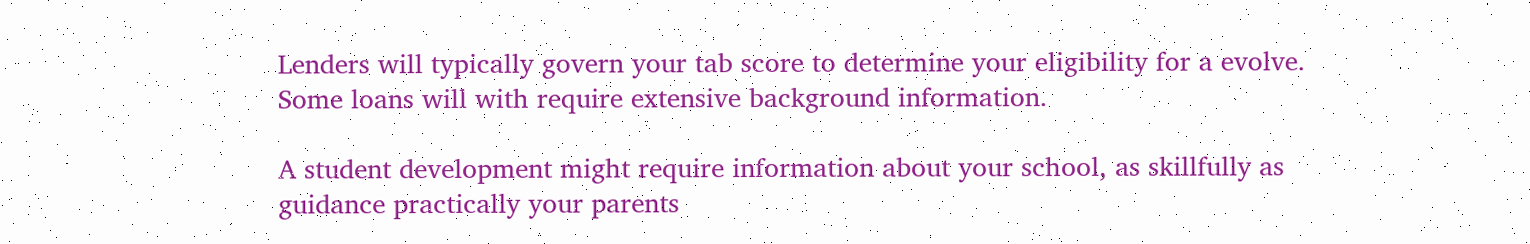Lenders will typically govern your tab score to determine your eligibility for a evolve. Some loans will with require extensive background information.

A student development might require information about your school, as skillfully as guidance practically your parents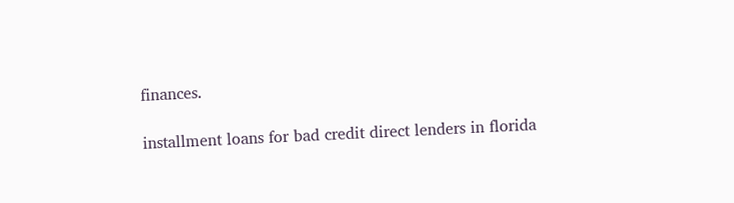finances.

installment loans for bad credit direct lenders in florida